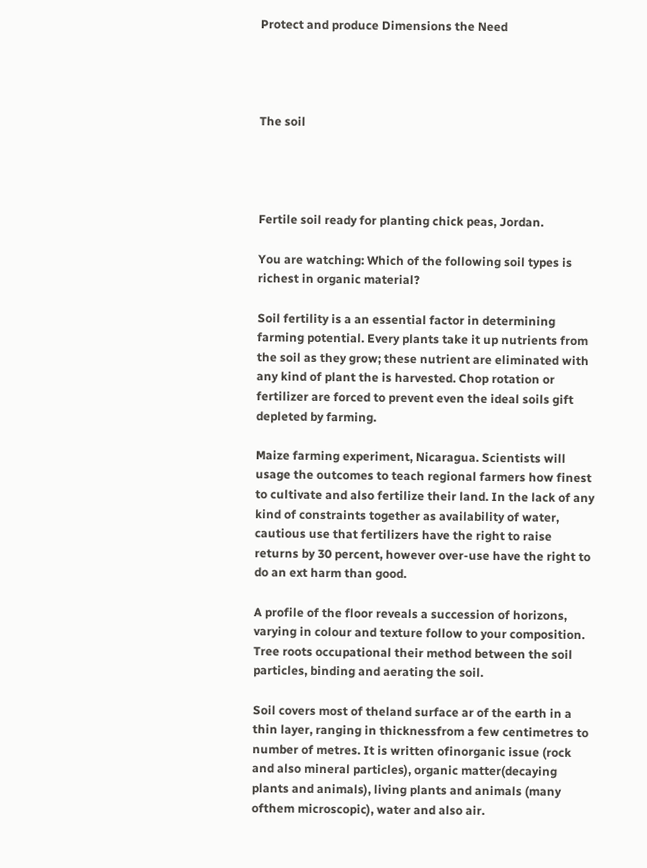Protect and produce Dimensions the Need




The soil




Fertile soil ready for planting chick peas, Jordan.

You are watching: Which of the following soil types is richest in organic material?

Soil fertility is a an essential factor in determining farming potential. Every plants take it up nutrients from the soil as they grow; these nutrient are eliminated with any kind of plant the is harvested. Chop rotation or fertilizer are forced to prevent even the ideal soils gift depleted by farming.

Maize farming experiment, Nicaragua. Scientists will usage the outcomes to teach regional farmers how finest to cultivate and also fertilize their land. In the lack of any kind of constraints together as availability of water, cautious use that fertilizers have the right to raise returns by 30 percent, however over-use have the right to do an ext harm than good.

A profile of the floor reveals a succession of horizons, varying in colour and texture follow to your composition. Tree roots occupational their method between the soil particles, binding and aerating the soil.

Soil covers most of theland surface ar of the earth in a thin layer, ranging in thicknessfrom a few centimetres to number of metres. It is written ofinorganic issue (rock and also mineral particles), organic matter(decaying plants and animals), living plants and animals (many ofthem microscopic), water and also air.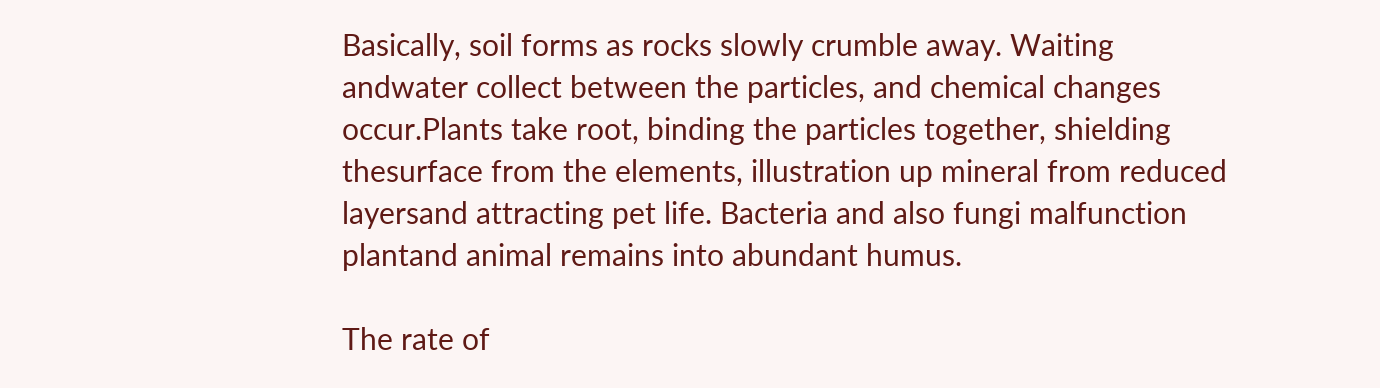Basically, soil forms as rocks slowly crumble away. Waiting andwater collect between the particles, and chemical changes occur.Plants take root, binding the particles together, shielding thesurface from the elements, illustration up mineral from reduced layersand attracting pet life. Bacteria and also fungi malfunction plantand animal remains into abundant humus.

The rate of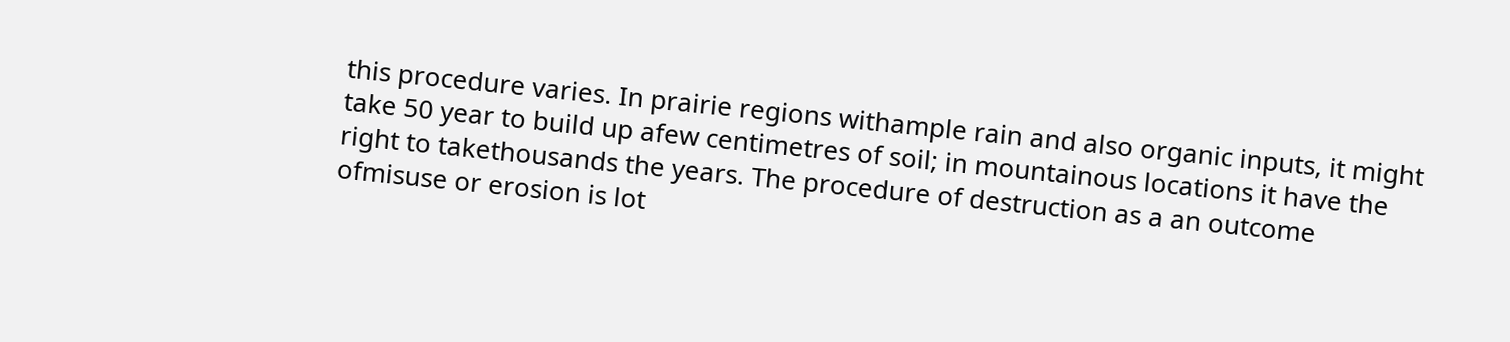this procedure varies. In prairie regions withample rain and also organic inputs, it might take 50 year to build up afew centimetres of soil; in mountainous locations it have the right to takethousands the years. The procedure of destruction as a an outcome ofmisuse or erosion is lot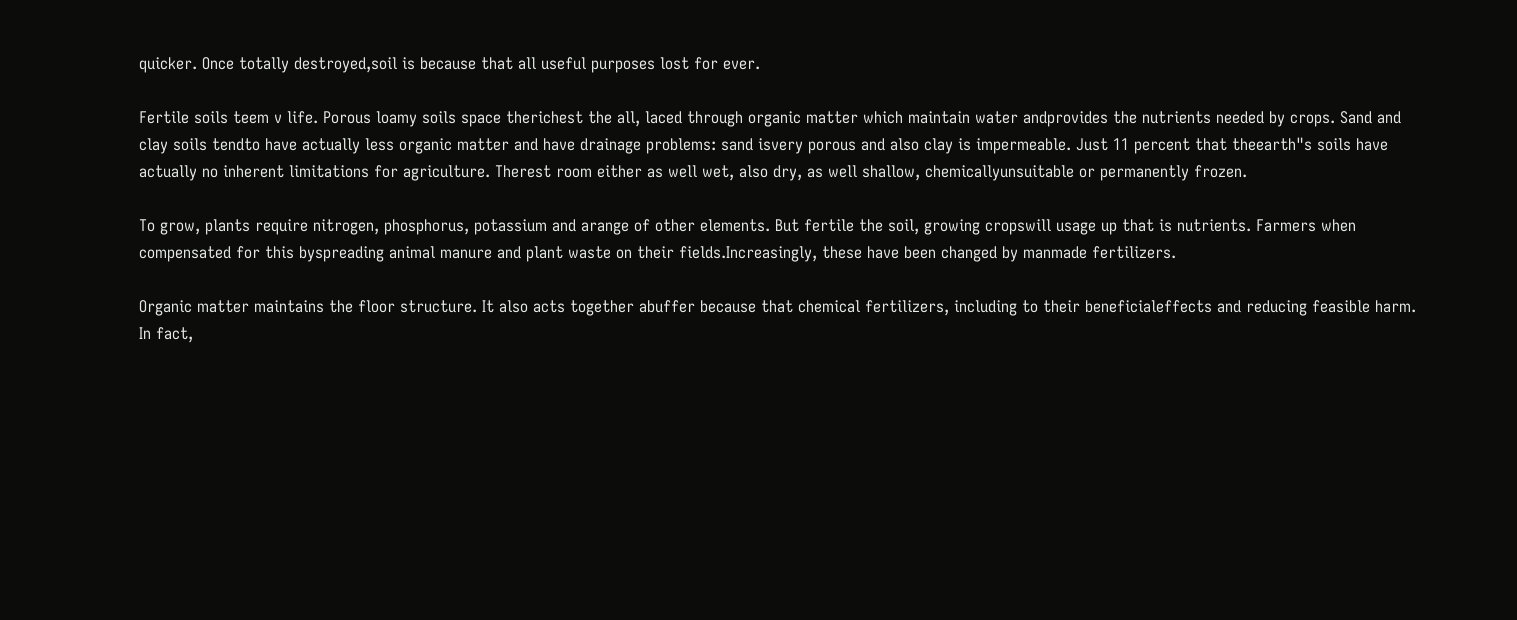quicker. Once totally destroyed,soil is because that all useful purposes lost for ever.

Fertile soils teem v life. Porous loamy soils space therichest the all, laced through organic matter which maintain water andprovides the nutrients needed by crops. Sand and clay soils tendto have actually less organic matter and have drainage problems: sand isvery porous and also clay is impermeable. Just 11 percent that theearth"s soils have actually no inherent limitations for agriculture. Therest room either as well wet, also dry, as well shallow, chemicallyunsuitable or permanently frozen.

To grow, plants require nitrogen, phosphorus, potassium and arange of other elements. But fertile the soil, growing cropswill usage up that is nutrients. Farmers when compensated for this byspreading animal manure and plant waste on their fields.Increasingly, these have been changed by manmade fertilizers.

Organic matter maintains the floor structure. It also acts together abuffer because that chemical fertilizers, including to their beneficialeffects and reducing feasible harm. In fact,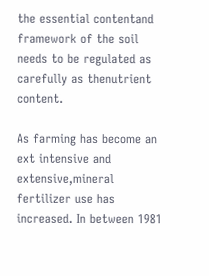the essential contentand framework of the soil needs to be regulated as carefully as thenutrient content.

As farming has become an ext intensive and extensive,mineral fertilizer use has increased. In between 1981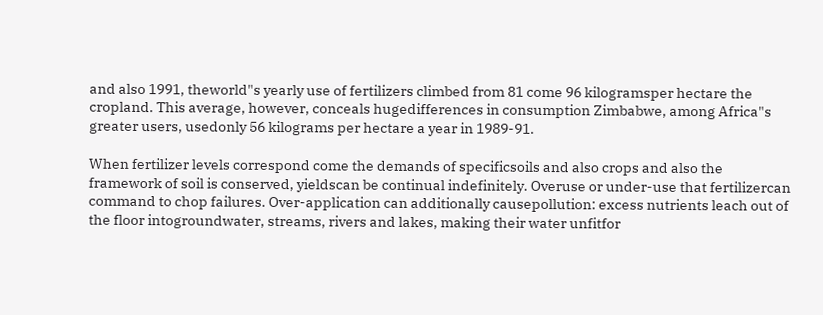and also 1991, theworld"s yearly use of fertilizers climbed from 81 come 96 kilogramsper hectare the cropland. This average, however, conceals hugedifferences in consumption Zimbabwe, among Africa"s greater users, usedonly 56 kilograms per hectare a year in 1989-91.

When fertilizer levels correspond come the demands of specificsoils and also crops and also the framework of soil is conserved, yieldscan be continual indefinitely. Overuse or under-use that fertilizercan command to chop failures. Over-application can additionally causepollution: excess nutrients leach out of the floor intogroundwater, streams, rivers and lakes, making their water unfitfor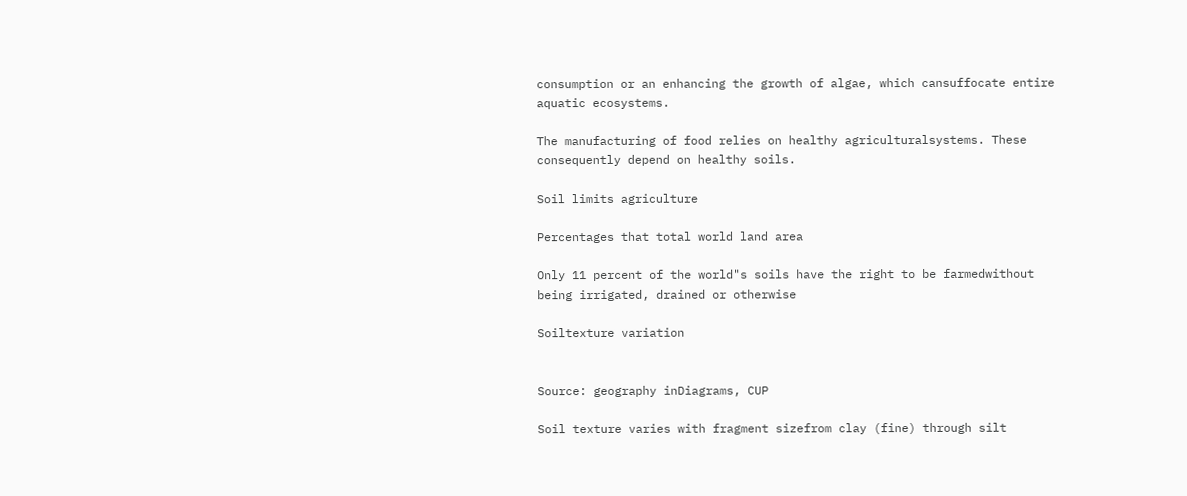consumption or an enhancing the growth of algae, which cansuffocate entire aquatic ecosystems.

The manufacturing of food relies on healthy agriculturalsystems. These consequently depend on healthy soils.

Soil limits agriculture

Percentages that total world land area

Only 11 percent of the world"s soils have the right to be farmedwithout being irrigated, drained or otherwise

Soiltexture variation


Source: geography inDiagrams, CUP

Soil texture varies with fragment sizefrom clay (fine) through silt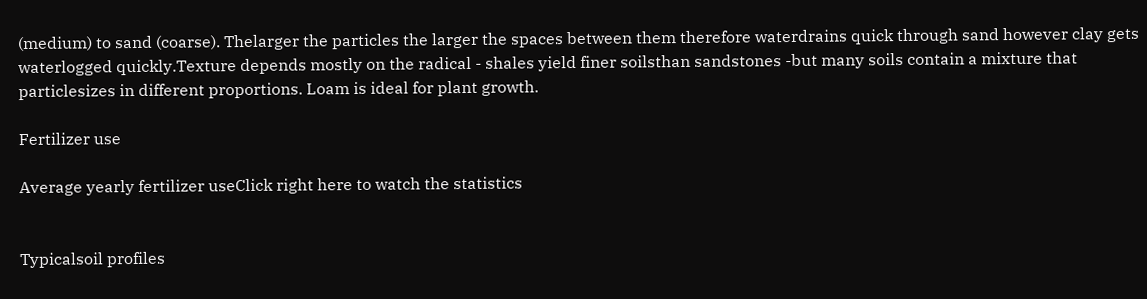(medium) to sand (coarse). Thelarger the particles the larger the spaces between them therefore waterdrains quick through sand however clay gets waterlogged quickly.Texture depends mostly on the radical - shales yield finer soilsthan sandstones -but many soils contain a mixture that particlesizes in different proportions. Loam is ideal for plant growth.

Fertilizer use

Average yearly fertilizer useClick right here to watch the statistics


Typicalsoil profiles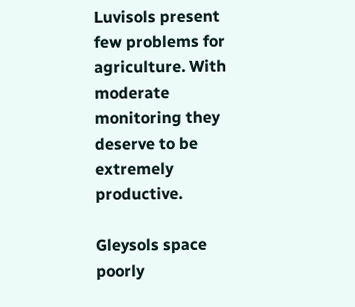Luvisols present few problems for agriculture. With moderate monitoring they deserve to be extremely productive.

Gleysols space poorly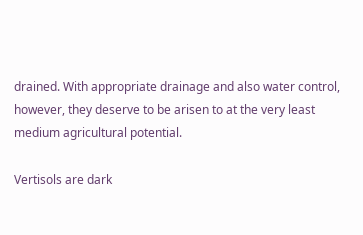drained. With appropriate drainage and also water control, however, they deserve to be arisen to at the very least medium agricultural potential.

Vertisols are dark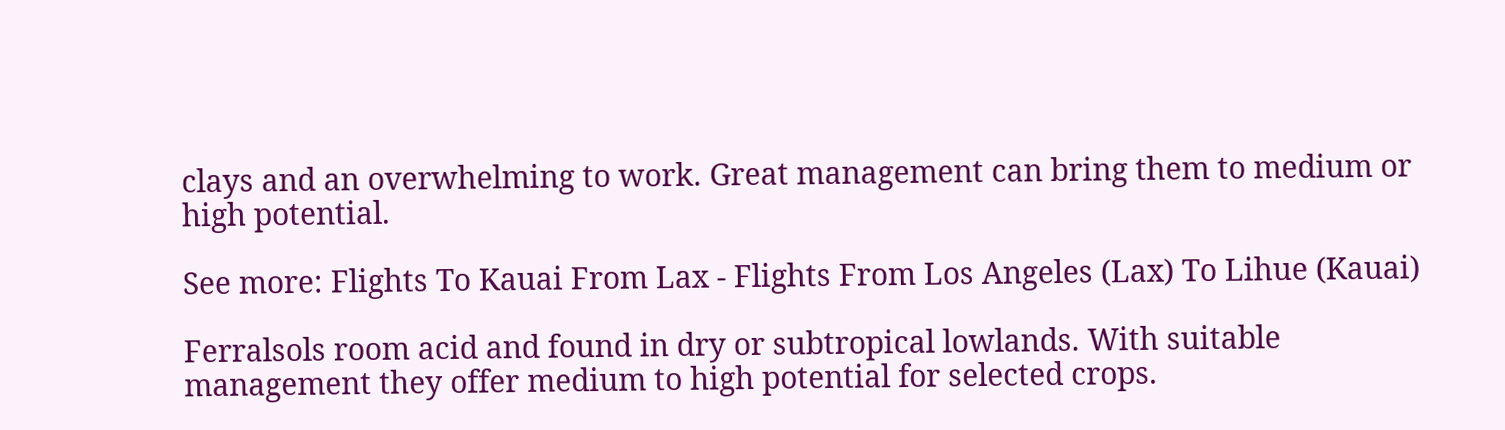clays and an overwhelming to work. Great management can bring them to medium or high potential.

See more: Flights To Kauai From Lax - Flights From Los Angeles (Lax) To Lihue (Kauai)

Ferralsols room acid and found in dry or subtropical lowlands. With suitable management they offer medium to high potential for selected crops.